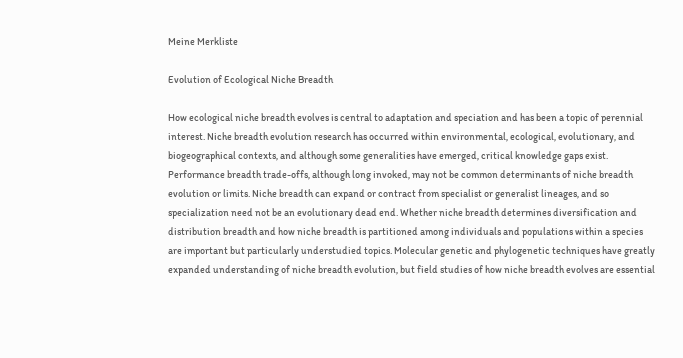Meine Merkliste

Evolution of Ecological Niche Breadth

How ecological niche breadth evolves is central to adaptation and speciation and has been a topic of perennial interest. Niche breadth evolution research has occurred within environmental, ecological, evolutionary, and biogeographical contexts, and although some generalities have emerged, critical knowledge gaps exist. Performance breadth trade-offs, although long invoked, may not be common determinants of niche breadth evolution or limits. Niche breadth can expand or contract from specialist or generalist lineages, and so specialization need not be an evolutionary dead end. Whether niche breadth determines diversification and distribution breadth and how niche breadth is partitioned among individuals and populations within a species are important but particularly understudied topics. Molecular genetic and phylogenetic techniques have greatly expanded understanding of niche breadth evolution, but field studies of how niche breadth evolves are essential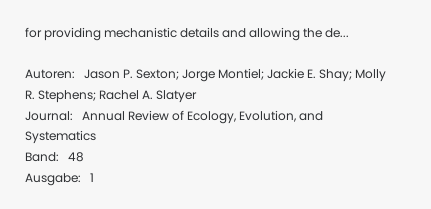for providing mechanistic details and allowing the de...

Autoren:   Jason P. Sexton; Jorge Montiel; Jackie E. Shay; Molly R. Stephens; Rachel A. Slatyer
Journal:   Annual Review of Ecology, Evolution, and Systematics
Band:   48
Ausgabe:   1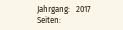Jahrgang:   2017
Seiten: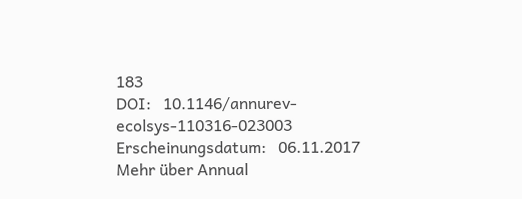183
DOI:   10.1146/annurev-ecolsys-110316-023003
Erscheinungsdatum:   06.11.2017
Mehr über Annual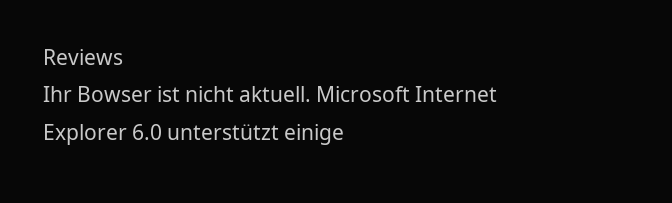Reviews
Ihr Bowser ist nicht aktuell. Microsoft Internet Explorer 6.0 unterstützt einige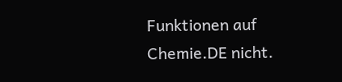Funktionen auf Chemie.DE nicht.